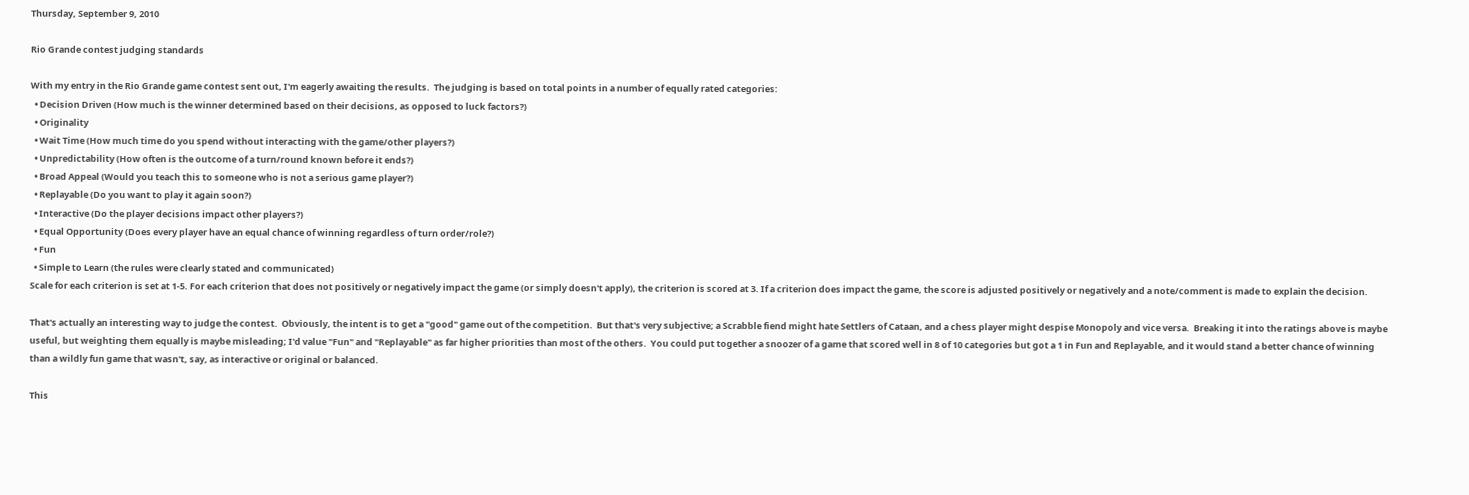Thursday, September 9, 2010

Rio Grande contest judging standards

With my entry in the Rio Grande game contest sent out, I'm eagerly awaiting the results.  The judging is based on total points in a number of equally rated categories:
  • Decision Driven (How much is the winner determined based on their decisions, as opposed to luck factors?)
  • Originality
  • Wait Time (How much time do you spend without interacting with the game/other players?)
  • Unpredictability (How often is the outcome of a turn/round known before it ends?)
  • Broad Appeal (Would you teach this to someone who is not a serious game player?)
  • Replayable (Do you want to play it again soon?)
  • Interactive (Do the player decisions impact other players?)
  • Equal Opportunity (Does every player have an equal chance of winning regardless of turn order/role?)
  • Fun
  • Simple to Learn (the rules were clearly stated and communicated)
Scale for each criterion is set at 1-5. For each criterion that does not positively or negatively impact the game (or simply doesn't apply), the criterion is scored at 3. If a criterion does impact the game, the score is adjusted positively or negatively and a note/comment is made to explain the decision.

That's actually an interesting way to judge the contest.  Obviously, the intent is to get a "good" game out of the competition.  But that's very subjective; a Scrabble fiend might hate Settlers of Cataan, and a chess player might despise Monopoly and vice versa.  Breaking it into the ratings above is maybe useful, but weighting them equally is maybe misleading; I'd value "Fun" and "Replayable" as far higher priorities than most of the others.  You could put together a snoozer of a game that scored well in 8 of 10 categories but got a 1 in Fun and Replayable, and it would stand a better chance of winning than a wildly fun game that wasn't, say, as interactive or original or balanced.

This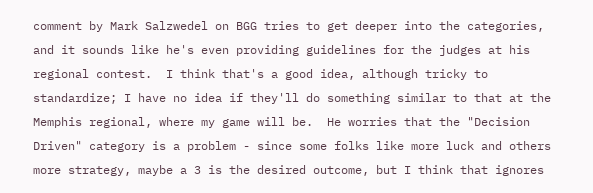comment by Mark Salzwedel on BGG tries to get deeper into the categories, and it sounds like he's even providing guidelines for the judges at his regional contest.  I think that's a good idea, although tricky to standardize; I have no idea if they'll do something similar to that at the Memphis regional, where my game will be.  He worries that the "Decision Driven" category is a problem - since some folks like more luck and others more strategy, maybe a 3 is the desired outcome, but I think that ignores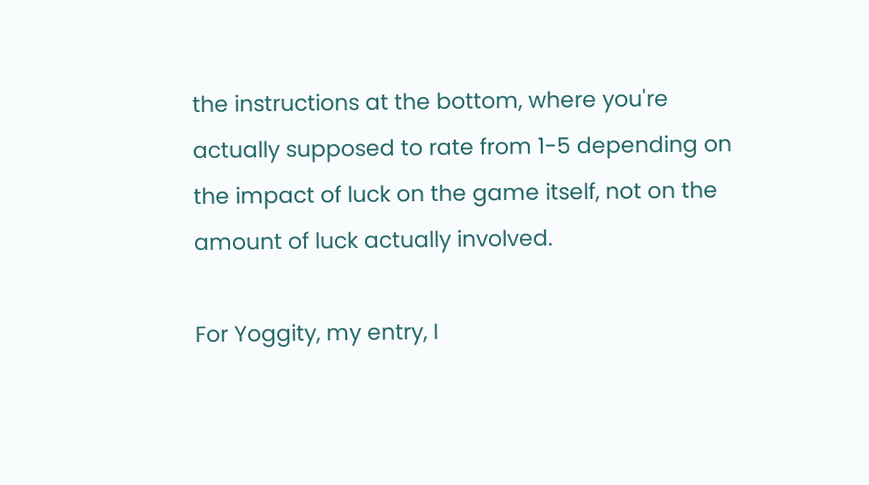the instructions at the bottom, where you're actually supposed to rate from 1-5 depending on the impact of luck on the game itself, not on the amount of luck actually involved.

For Yoggity, my entry, I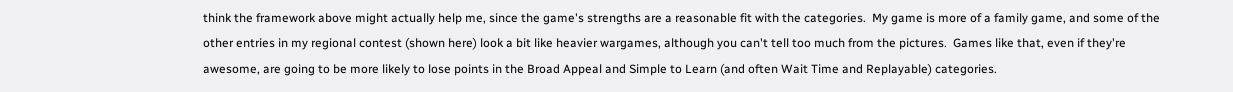think the framework above might actually help me, since the game's strengths are a reasonable fit with the categories.  My game is more of a family game, and some of the other entries in my regional contest (shown here) look a bit like heavier wargames, although you can't tell too much from the pictures.  Games like that, even if they're awesome, are going to be more likely to lose points in the Broad Appeal and Simple to Learn (and often Wait Time and Replayable) categories.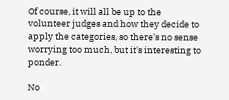Of course, it will all be up to the volunteer judges and how they decide to apply the categories, so there's no sense worrying too much, but it's interesting to ponder.

No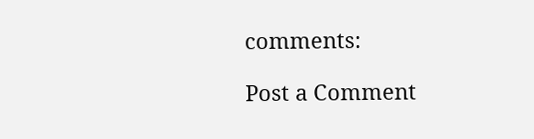comments:

Post a Comment